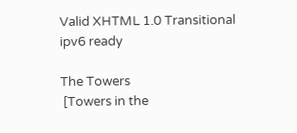Valid XHTML 1.0 Transitional
ipv6 ready

The Towers
 [Towers in the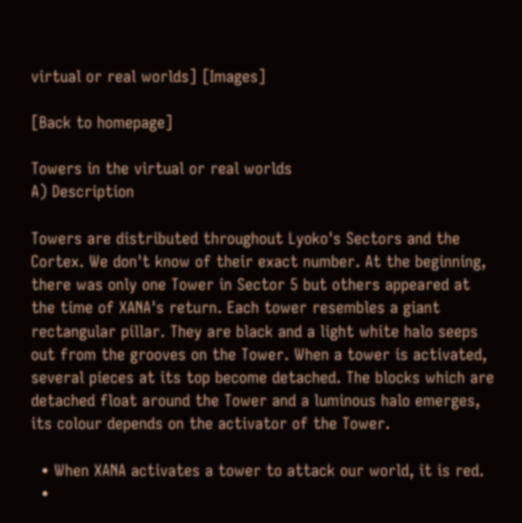virtual or real worlds] [Images]

[Back to homepage]

Towers in the virtual or real worlds
A) Description

Towers are distributed throughout Lyoko's Sectors and the Cortex. We don't know of their exact number. At the beginning, there was only one Tower in Sector 5 but others appeared at the time of XANA's return. Each tower resembles a giant rectangular pillar. They are black and a light white halo seeps out from the grooves on the Tower. When a tower is activated, several pieces at its top become detached. The blocks which are detached float around the Tower and a luminous halo emerges, its colour depends on the activator of the Tower.

  • When XANA activates a tower to attack our world, it is red.
  •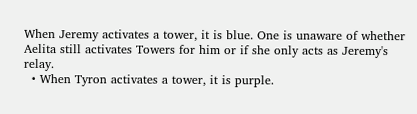When Jeremy activates a tower, it is blue. One is unaware of whether Aelita still activates Towers for him or if she only acts as Jeremy's relay.
  • When Tyron activates a tower, it is purple.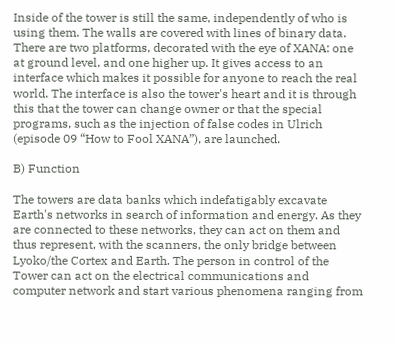Inside of the tower is still the same, independently of who is using them. The walls are covered with lines of binary data. There are two platforms, decorated with the eye of XANA: one at ground level, and one higher up. It gives access to an interface which makes it possible for anyone to reach the real world. The interface is also the tower's heart and it is through this that the tower can change owner or that the special programs, such as the injection of false codes in Ulrich (episode 09 “How to Fool XANA”), are launched.

B) Function

The towers are data banks which indefatigably excavate Earth's networks in search of information and energy. As they are connected to these networks, they can act on them and thus represent, with the scanners, the only bridge between Lyoko/the Cortex and Earth. The person in control of the Tower can act on the electrical communications and computer network and start various phenomena ranging from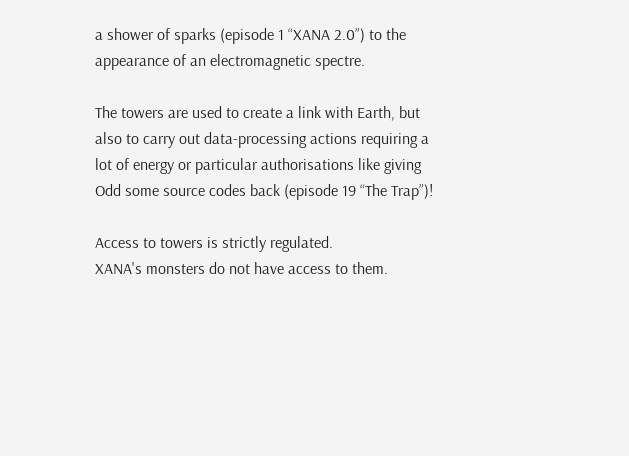a shower of sparks (episode 1 “XANA 2.0”) to the appearance of an electromagnetic spectre.

The towers are used to create a link with Earth, but also to carry out data-processing actions requiring a lot of energy or particular authorisations like giving Odd some source codes back (episode 19 “The Trap”)!

Access to towers is strictly regulated.
XANA's monsters do not have access to them.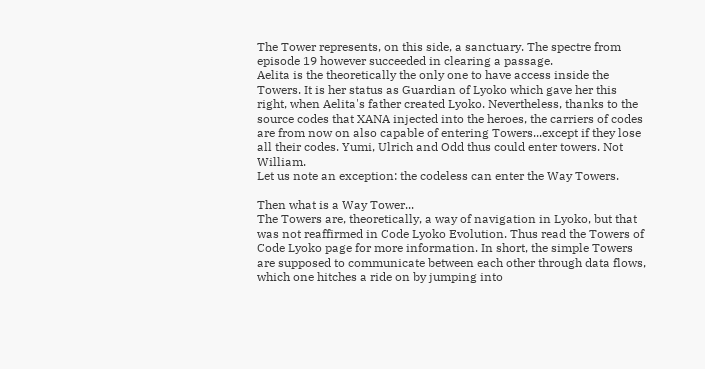The Tower represents, on this side, a sanctuary. The spectre from episode 19 however succeeded in clearing a passage.
Aelita is the theoretically the only one to have access inside the Towers. It is her status as Guardian of Lyoko which gave her this right, when Aelita's father created Lyoko. Nevertheless, thanks to the source codes that XANA injected into the heroes, the carriers of codes are from now on also capable of entering Towers...except if they lose all their codes. Yumi, Ulrich and Odd thus could enter towers. Not William.
Let us note an exception: the codeless can enter the Way Towers.

Then what is a Way Tower...
The Towers are, theoretically, a way of navigation in Lyoko, but that was not reaffirmed in Code Lyoko Evolution. Thus read the Towers of Code Lyoko page for more information. In short, the simple Towers are supposed to communicate between each other through data flows, which one hitches a ride on by jumping into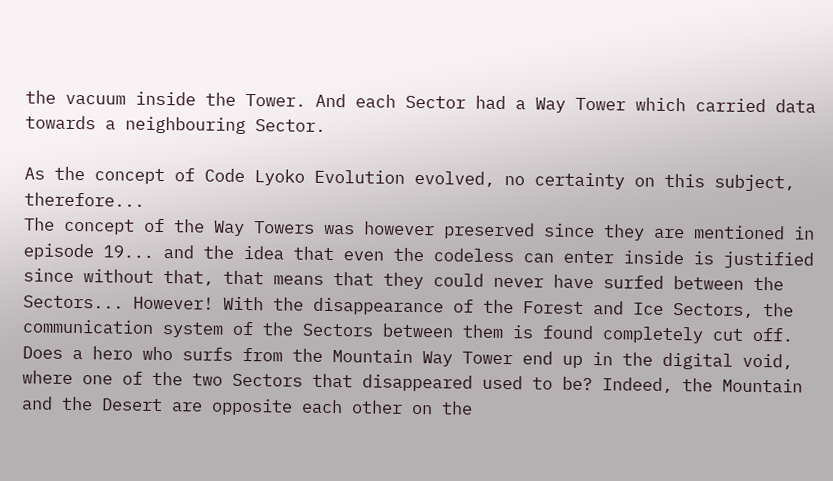the vacuum inside the Tower. And each Sector had a Way Tower which carried data towards a neighbouring Sector.

As the concept of Code Lyoko Evolution evolved, no certainty on this subject, therefore...
The concept of the Way Towers was however preserved since they are mentioned in episode 19... and the idea that even the codeless can enter inside is justified since without that, that means that they could never have surfed between the Sectors... However! With the disappearance of the Forest and Ice Sectors, the communication system of the Sectors between them is found completely cut off. Does a hero who surfs from the Mountain Way Tower end up in the digital void, where one of the two Sectors that disappeared used to be? Indeed, the Mountain and the Desert are opposite each other on the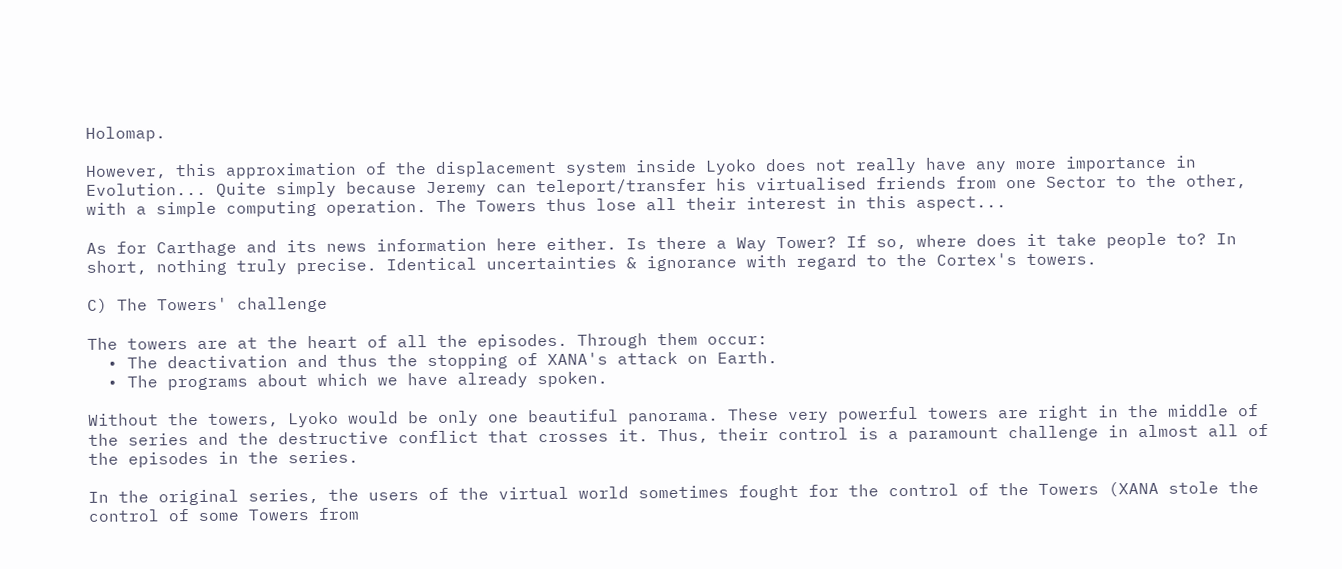Holomap.

However, this approximation of the displacement system inside Lyoko does not really have any more importance in Evolution... Quite simply because Jeremy can teleport/transfer his virtualised friends from one Sector to the other, with a simple computing operation. The Towers thus lose all their interest in this aspect...

As for Carthage and its news information here either. Is there a Way Tower? If so, where does it take people to? In short, nothing truly precise. Identical uncertainties & ignorance with regard to the Cortex's towers.

C) The Towers' challenge

The towers are at the heart of all the episodes. Through them occur:
  • The deactivation and thus the stopping of XANA's attack on Earth.
  • The programs about which we have already spoken.

Without the towers, Lyoko would be only one beautiful panorama. These very powerful towers are right in the middle of the series and the destructive conflict that crosses it. Thus, their control is a paramount challenge in almost all of the episodes in the series.

In the original series, the users of the virtual world sometimes fought for the control of the Towers (XANA stole the control of some Towers from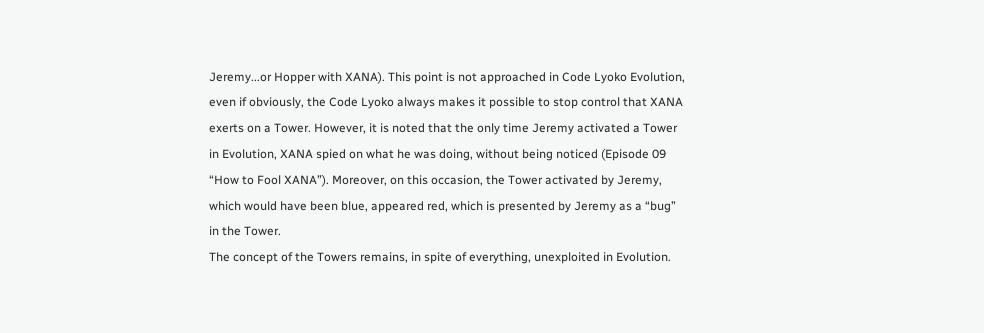Jeremy...or Hopper with XANA). This point is not approached in Code Lyoko Evolution, even if obviously, the Code Lyoko always makes it possible to stop control that XANA exerts on a Tower. However, it is noted that the only time Jeremy activated a Tower in Evolution, XANA spied on what he was doing, without being noticed (Episode 09 “How to Fool XANA”). Moreover, on this occasion, the Tower activated by Jeremy, which would have been blue, appeared red, which is presented by Jeremy as a “bug” in the Tower.
The concept of the Towers remains, in spite of everything, unexploited in Evolution.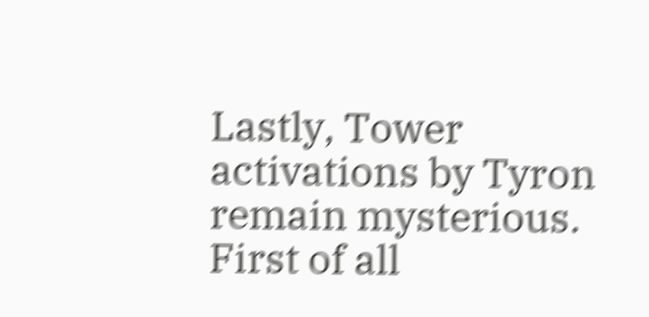Lastly, Tower activations by Tyron remain mysterious. First of all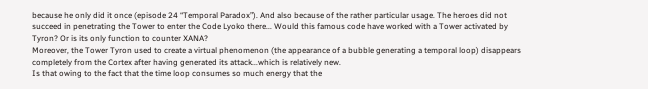because he only did it once (episode 24 “Temporal Paradox”). And also because of the rather particular usage. The heroes did not succeed in penetrating the Tower to enter the Code Lyoko there... Would this famous code have worked with a Tower activated by Tyron? Or is its only function to counter XANA?
Moreover, the Tower Tyron used to create a virtual phenomenon (the appearance of a bubble generating a temporal loop) disappears completely from the Cortex after having generated its attack...which is relatively new.
Is that owing to the fact that the time loop consumes so much energy that the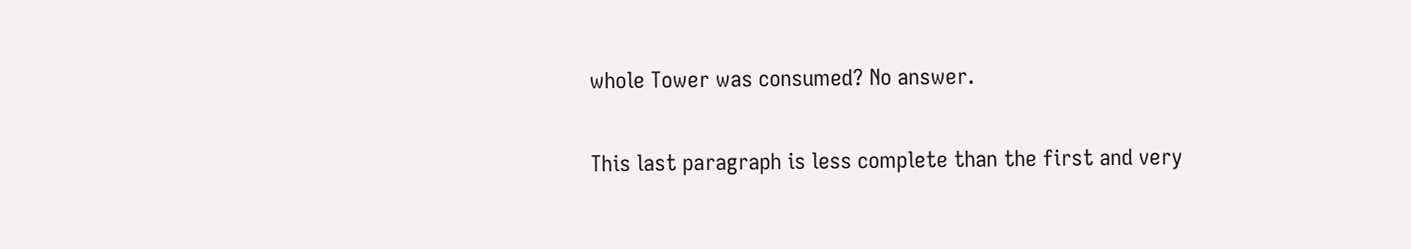whole Tower was consumed? No answer.

This last paragraph is less complete than the first and very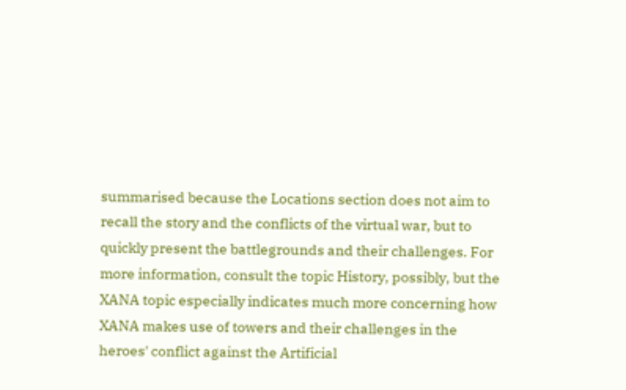summarised because the Locations section does not aim to recall the story and the conflicts of the virtual war, but to quickly present the battlegrounds and their challenges. For more information, consult the topic History, possibly, but the XANA topic especially indicates much more concerning how XANA makes use of towers and their challenges in the heroes' conflict against the Artificial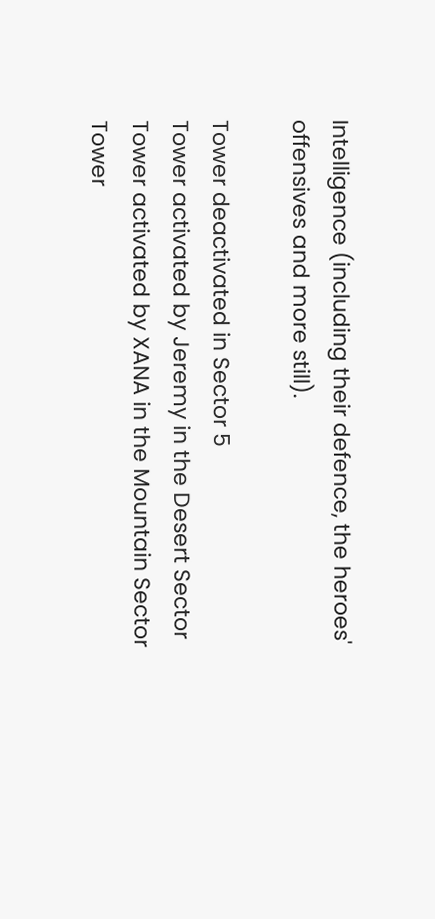Intelligence (including their defence, the heroes' offensives and more still).

Tower deactivated in Sector 5
Tower activated by Jeremy in the Desert Sector
Tower activated by XANA in the Mountain Sector
Tower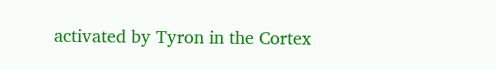activated by Tyron in the Cortex